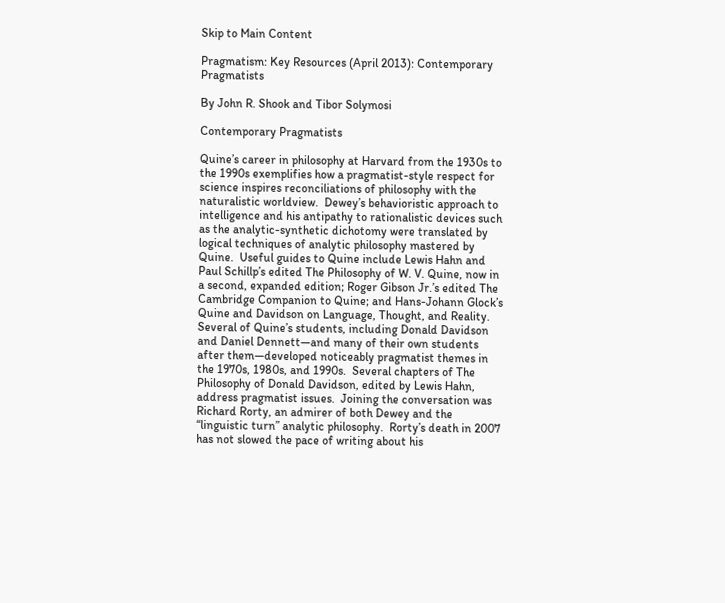Skip to Main Content

Pragmatism: Key Resources (April 2013): Contemporary Pragmatists

By John R. Shook and Tibor Solymosi

Contemporary Pragmatists

Quine’s career in philosophy at Harvard from the 1930s to the 1990s exemplifies how a pragmatist-style respect for science inspires reconciliations of philosophy with the naturalistic worldview.  Dewey’s behavioristic approach to intelligence and his antipathy to rationalistic devices such as the analytic-synthetic dichotomy were translated by logical techniques of analytic philosophy mastered by Quine.  Useful guides to Quine include Lewis Hahn and Paul Schillp’s edited The Philosophy of W. V. Quine, now in a second, expanded edition; Roger Gibson Jr.’s edited The Cambridge Companion to Quine; and Hans-Johann Glock’s Quine and Davidson on Language, Thought, and Reality.  Several of Quine’s students, including Donald Davidson and Daniel Dennett—and many of their own students after them—developed noticeably pragmatist themes in the 1970s, 1980s, and 1990s.  Several chapters of The Philosophy of Donald Davidson, edited by Lewis Hahn, address pragmatist issues.  Joining the conversation was Richard Rorty, an admirer of both Dewey and the “linguistic turn” analytic philosophy.  Rorty’s death in 2007 has not slowed the pace of writing about his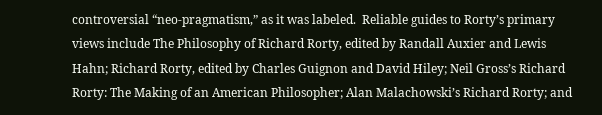controversial “neo-pragmatism,” as it was labeled.  Reliable guides to Rorty’s primary views include The Philosophy of Richard Rorty, edited by Randall Auxier and Lewis Hahn; Richard Rorty, edited by Charles Guignon and David Hiley; Neil Gross’s Richard Rorty: The Making of an American Philosopher; Alan Malachowski’s Richard Rorty; and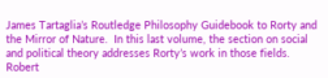James Tartaglia’s Routledge Philosophy Guidebook to Rorty and the Mirror of Nature.  In this last volume, the section on social and political theory addresses Rorty’s work in those fields.  Robert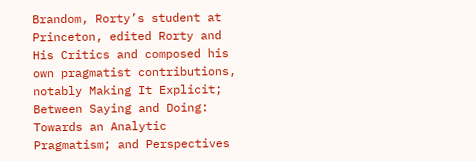Brandom, Rorty’s student at Princeton, edited Rorty and His Critics and composed his own pragmatist contributions, notably Making It Explicit; Between Saying and Doing: Towards an Analytic Pragmatism; and Perspectives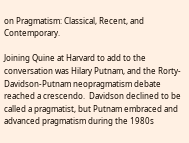on Pragmatism: Classical, Recent, and Contemporary.

Joining Quine at Harvard to add to the conversation was Hilary Putnam, and the Rorty-Davidson-Putnam neopragmatism debate reached a crescendo.  Davidson declined to be called a pragmatist, but Putnam embraced and advanced pragmatism during the 1980s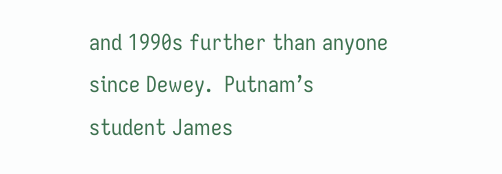and 1990s further than anyone since Dewey.  Putnam’s student James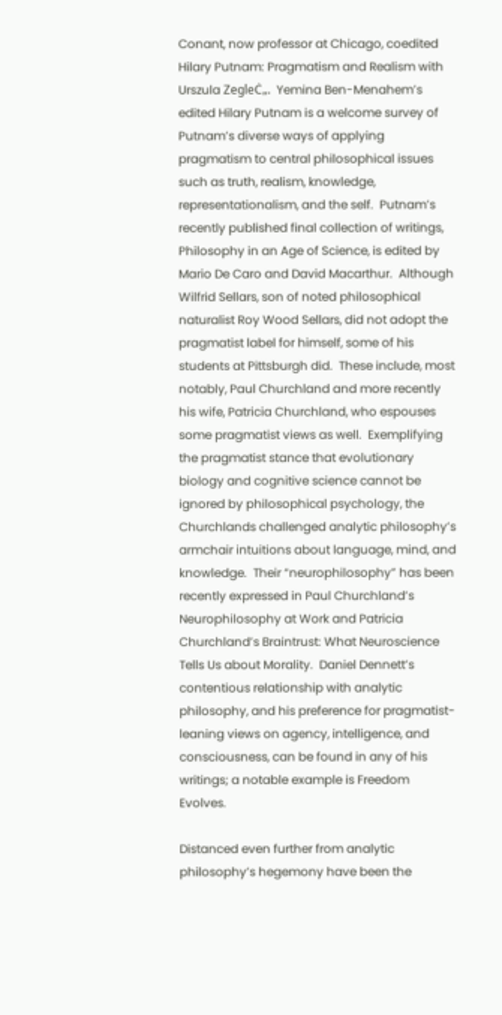Conant, now professor at Chicago, coedited Hilary Putnam: Pragmatism and Realism with Urszula ZegleĊ„.  Yemina Ben-Menahem’s edited Hilary Putnam is a welcome survey of Putnam’s diverse ways of applying pragmatism to central philosophical issues such as truth, realism, knowledge, representationalism, and the self.  Putnam’s recently published final collection of writings, Philosophy in an Age of Science, is edited by Mario De Caro and David Macarthur.  Although Wilfrid Sellars, son of noted philosophical naturalist Roy Wood Sellars, did not adopt the pragmatist label for himself, some of his students at Pittsburgh did.  These include, most notably, Paul Churchland and more recently his wife, Patricia Churchland, who espouses some pragmatist views as well.  Exemplifying the pragmatist stance that evolutionary biology and cognitive science cannot be ignored by philosophical psychology, the Churchlands challenged analytic philosophy’s armchair intuitions about language, mind, and knowledge.  Their “neurophilosophy” has been recently expressed in Paul Churchland’s Neurophilosophy at Work and Patricia Churchland’s Braintrust: What Neuroscience Tells Us about Morality.  Daniel Dennett’s contentious relationship with analytic philosophy, and his preference for pragmatist-leaning views on agency, intelligence, and consciousness, can be found in any of his writings; a notable example is Freedom Evolves.

Distanced even further from analytic philosophy’s hegemony have been the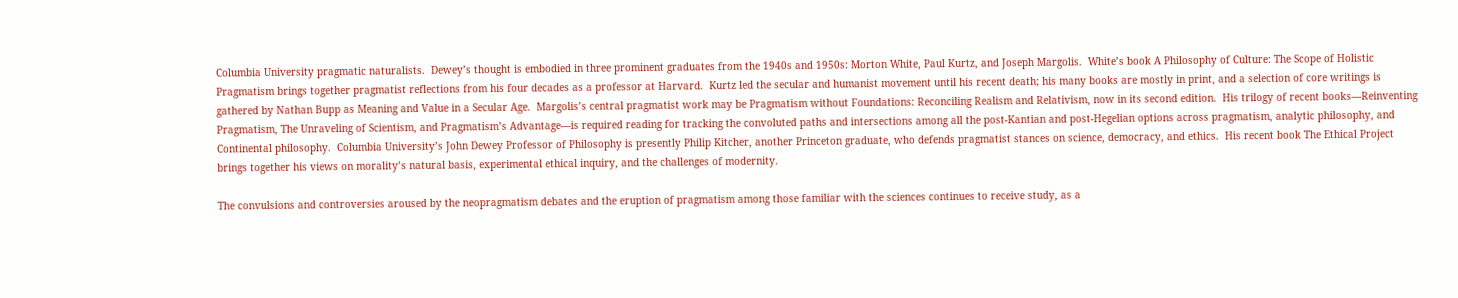Columbia University pragmatic naturalists.  Dewey’s thought is embodied in three prominent graduates from the 1940s and 1950s: Morton White, Paul Kurtz, and Joseph Margolis.  White’s book A Philosophy of Culture: The Scope of Holistic Pragmatism brings together pragmatist reflections from his four decades as a professor at Harvard.  Kurtz led the secular and humanist movement until his recent death; his many books are mostly in print, and a selection of core writings is gathered by Nathan Bupp as Meaning and Value in a Secular Age.  Margolis’s central pragmatist work may be Pragmatism without Foundations: Reconciling Realism and Relativism, now in its second edition.  His trilogy of recent books—Reinventing Pragmatism, The Unraveling of Scientism, and Pragmatism’s Advantage—is required reading for tracking the convoluted paths and intersections among all the post-Kantian and post-Hegelian options across pragmatism, analytic philosophy, and Continental philosophy.  Columbia University’s John Dewey Professor of Philosophy is presently Philip Kitcher, another Princeton graduate, who defends pragmatist stances on science, democracy, and ethics.  His recent book The Ethical Project brings together his views on morality’s natural basis, experimental ethical inquiry, and the challenges of modernity.

The convulsions and controversies aroused by the neopragmatism debates and the eruption of pragmatism among those familiar with the sciences continues to receive study, as a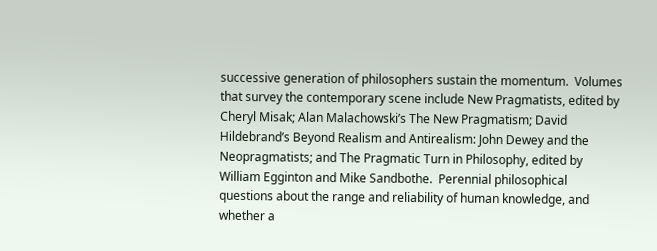successive generation of philosophers sustain the momentum.  Volumes that survey the contemporary scene include New Pragmatists, edited by Cheryl Misak; Alan Malachowski’s The New Pragmatism; David Hildebrand’s Beyond Realism and Antirealism: John Dewey and the Neopragmatists; and The Pragmatic Turn in Philosophy, edited by William Egginton and Mike Sandbothe.  Perennial philosophical questions about the range and reliability of human knowledge, and whether a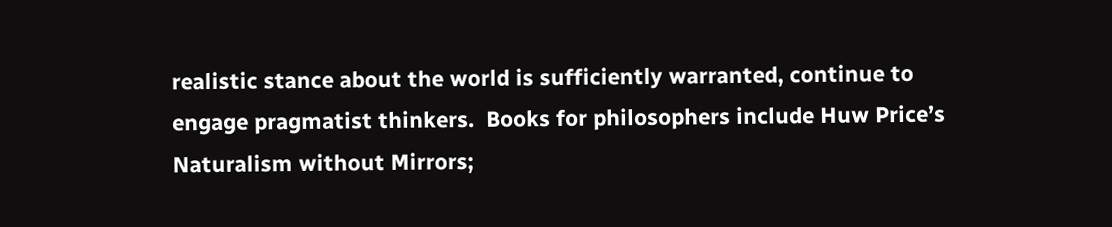realistic stance about the world is sufficiently warranted, continue to engage pragmatist thinkers.  Books for philosophers include Huw Price’s Naturalism without Mirrors;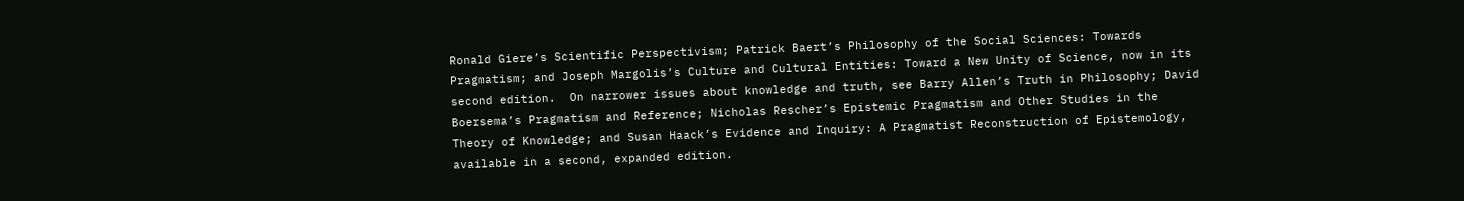Ronald Giere’s Scientific Perspectivism; Patrick Baert’s Philosophy of the Social Sciences: Towards Pragmatism; and Joseph Margolis’s Culture and Cultural Entities: Toward a New Unity of Science, now in its second edition.  On narrower issues about knowledge and truth, see Barry Allen’s Truth in Philosophy; David Boersema’s Pragmatism and Reference; Nicholas Rescher’s Epistemic Pragmatism and Other Studies in the Theory of Knowledge; and Susan Haack’s Evidence and Inquiry: A Pragmatist Reconstruction of Epistemology, available in a second, expanded edition.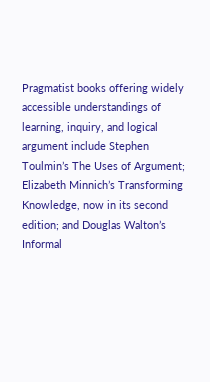Pragmatist books offering widely accessible understandings of learning, inquiry, and logical argument include Stephen Toulmin’s The Uses of Argument; Elizabeth Minnich’s Transforming Knowledge, now in its second edition; and Douglas Walton’s Informal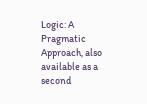Logic: A Pragmatic Approach, also available as a second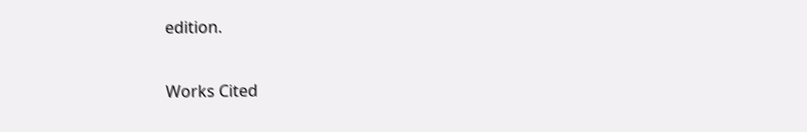edition.

Works Cited